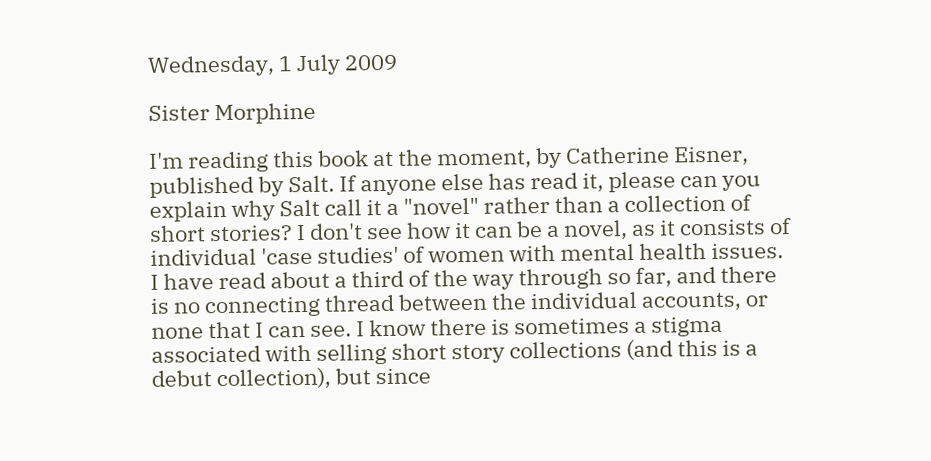Wednesday, 1 July 2009

Sister Morphine

I'm reading this book at the moment, by Catherine Eisner, published by Salt. If anyone else has read it, please can you explain why Salt call it a "novel" rather than a collection of short stories? I don't see how it can be a novel, as it consists of individual 'case studies' of women with mental health issues. I have read about a third of the way through so far, and there is no connecting thread between the individual accounts, or none that I can see. I know there is sometimes a stigma associated with selling short story collections (and this is a debut collection), but since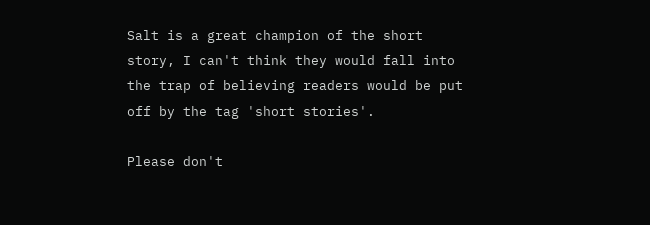Salt is a great champion of the short story, I can't think they would fall into the trap of believing readers would be put off by the tag 'short stories'.

Please don't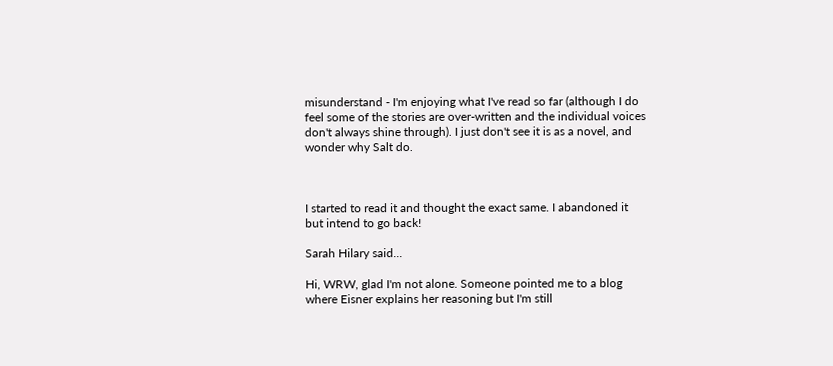misunderstand - I'm enjoying what I've read so far (although I do feel some of the stories are over-written and the individual voices don't always shine through). I just don't see it is as a novel, and wonder why Salt do.



I started to read it and thought the exact same. I abandoned it but intend to go back!

Sarah Hilary said...

Hi, WRW, glad I'm not alone. Someone pointed me to a blog where Eisner explains her reasoning but I'm still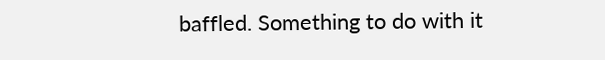baffled. Something to do with it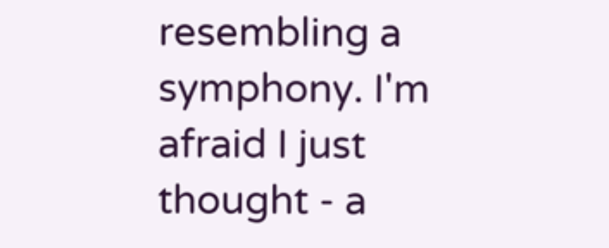resembling a symphony. I'm afraid I just thought - a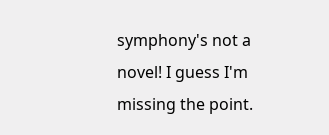symphony's not a novel! I guess I'm missing the point.